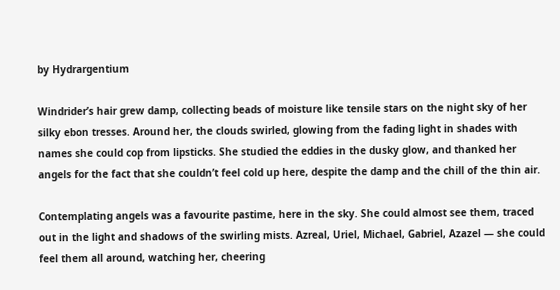by Hydrargentium

Windrider’s hair grew damp, collecting beads of moisture like tensile stars on the night sky of her silky ebon tresses. Around her, the clouds swirled, glowing from the fading light in shades with names she could cop from lipsticks. She studied the eddies in the dusky glow, and thanked her angels for the fact that she couldn’t feel cold up here, despite the damp and the chill of the thin air.

Contemplating angels was a favourite pastime, here in the sky. She could almost see them, traced out in the light and shadows of the swirling mists. Azreal, Uriel, Michael, Gabriel, Azazel — she could feel them all around, watching her, cheering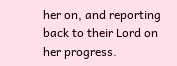her on, and reporting back to their Lord on her progress.